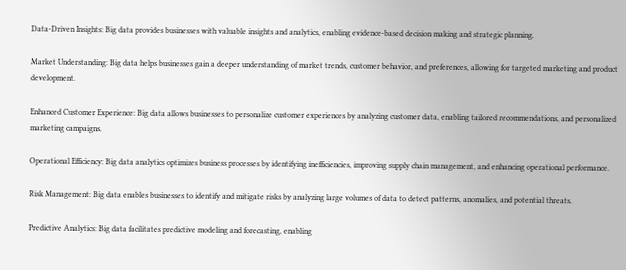Data-Driven Insights: Big data provides businesses with valuable insights and analytics, enabling evidence-based decision making and strategic planning.

Market Understanding: Big data helps businesses gain a deeper understanding of market trends, customer behavior, and preferences, allowing for targeted marketing and product development.

Enhanced Customer Experience: Big data allows businesses to personalize customer experiences by analyzing customer data, enabling tailored recommendations, and personalized marketing campaigns.

Operational Efficiency: Big data analytics optimizes business processes by identifying inefficiencies, improving supply chain management, and enhancing operational performance.

Risk Management: Big data enables businesses to identify and mitigate risks by analyzing large volumes of data to detect patterns, anomalies, and potential threats.

Predictive Analytics: Big data facilitates predictive modeling and forecasting, enabling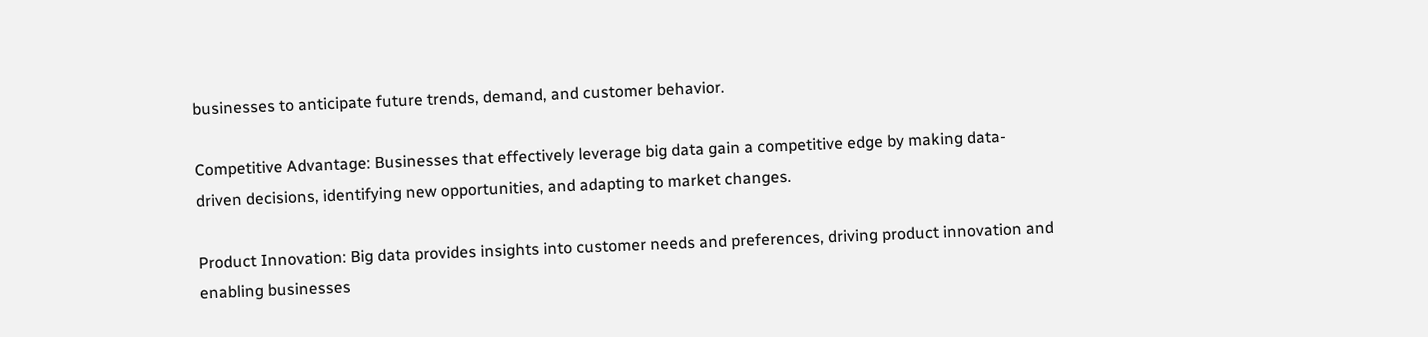businesses to anticipate future trends, demand, and customer behavior.

Competitive Advantage: Businesses that effectively leverage big data gain a competitive edge by making data-driven decisions, identifying new opportunities, and adapting to market changes.

Product Innovation: Big data provides insights into customer needs and preferences, driving product innovation and enabling businesses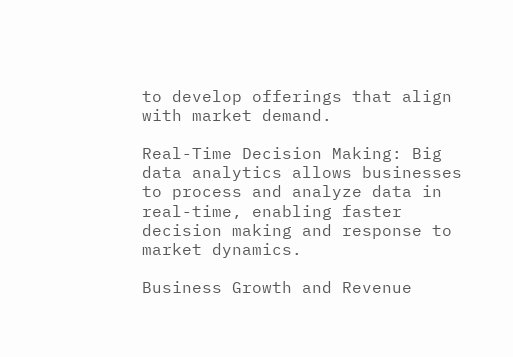to develop offerings that align with market demand.

Real-Time Decision Making: Big data analytics allows businesses to process and analyze data in real-time, enabling faster decision making and response to market dynamics.

Business Growth and Revenue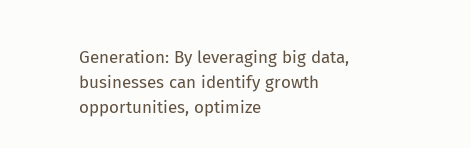Generation: By leveraging big data, businesses can identify growth opportunities, optimize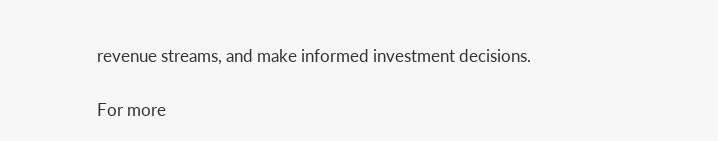revenue streams, and make informed investment decisions.

For more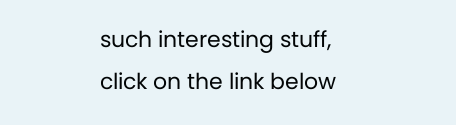such interesting stuff, click on the link below